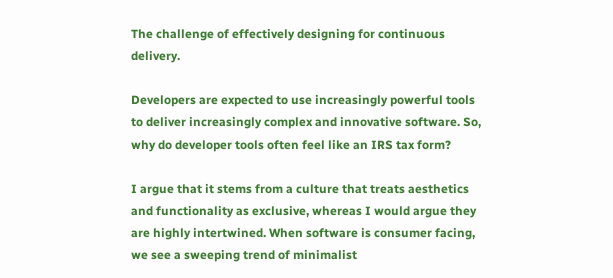The challenge of effectively designing for continuous delivery.

Developers are expected to use increasingly powerful tools to deliver increasingly complex and innovative software. So, why do developer tools often feel like an IRS tax form?

I argue that it stems from a culture that treats aesthetics and functionality as exclusive, whereas I would argue they are highly intertwined. When software is consumer facing, we see a sweeping trend of minimalist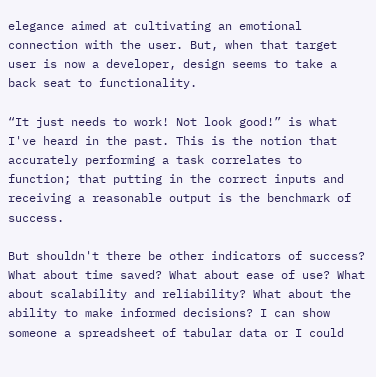elegance aimed at cultivating an emotional connection with the user. But, when that target user is now a developer, design seems to take a back seat to functionality.

“It just needs to work! Not look good!” is what I've heard in the past. This is the notion that accurately performing a task correlates to function; that putting in the correct inputs and receiving a reasonable output is the benchmark of success.

But shouldn't there be other indicators of success? What about time saved? What about ease of use? What about scalability and reliability? What about the ability to make informed decisions? I can show someone a spreadsheet of tabular data or I could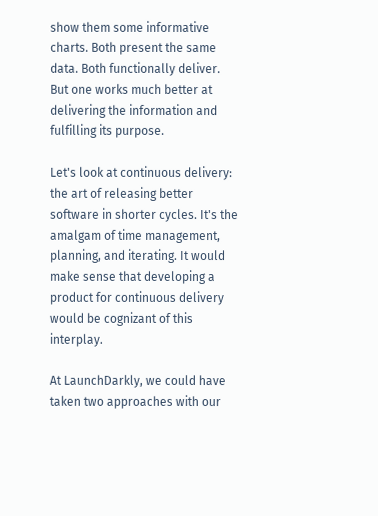show them some informative charts. Both present the same data. Both functionally deliver. But one works much better at delivering the information and fulfilling its purpose.

Let's look at continuous delivery: the art of releasing better software in shorter cycles. It's the amalgam of time management, planning, and iterating. It would make sense that developing a product for continuous delivery would be cognizant of this interplay.

At LaunchDarkly, we could have taken two approaches with our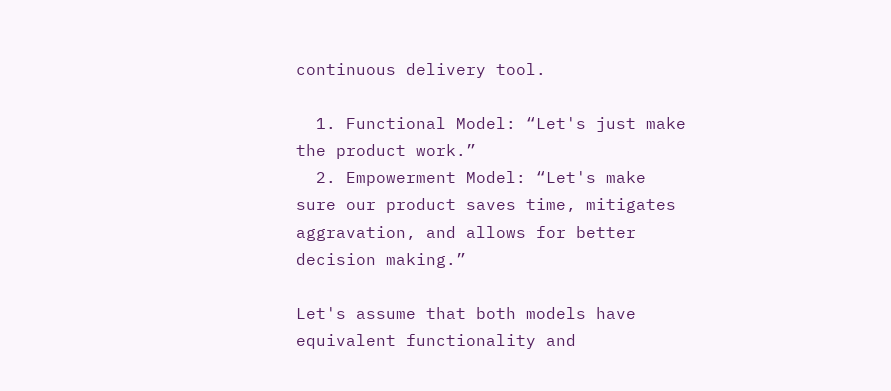continuous delivery tool.

  1. Functional Model: “Let's just make the product work.”
  2. Empowerment Model: “Let's make sure our product saves time, mitigates aggravation, and allows for better decision making.”

Let's assume that both models have equivalent functionality and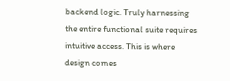backend logic. Truly harnessing the entire functional suite requires intuitive access. This is where design comes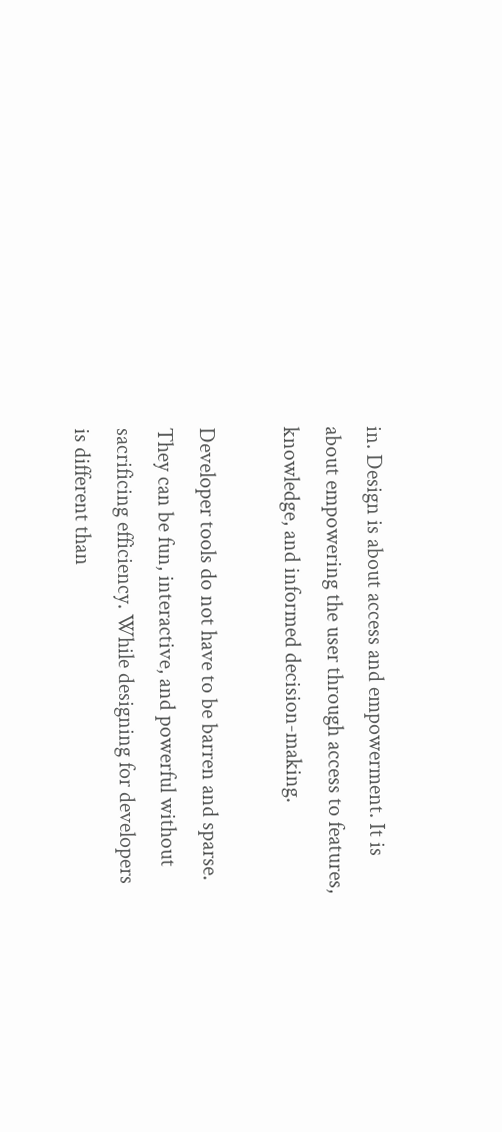in. Design is about access and empowerment. It is about empowering the user through access to features, knowledge, and informed decision-making.

Developer tools do not have to be barren and sparse. They can be fun, interactive, and powerful without sacrificing efficiency. While designing for developers is different than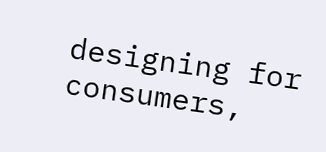designing for consumers,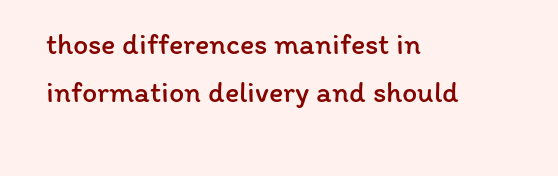those differences manifest in information delivery and should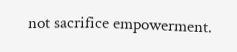not sacrifice empowerment.